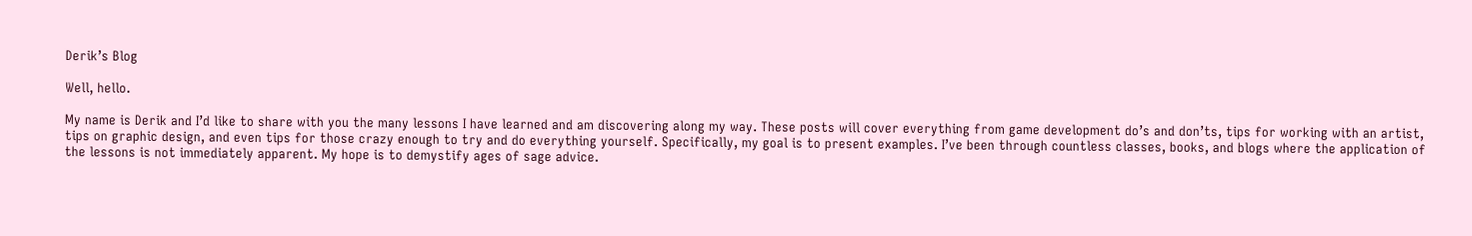Derik’s Blog

Well, hello.

My name is Derik and I’d like to share with you the many lessons I have learned and am discovering along my way. These posts will cover everything from game development do’s and don’ts, tips for working with an artist, tips on graphic design, and even tips for those crazy enough to try and do everything yourself. Specifically, my goal is to present examples. I’ve been through countless classes, books, and blogs where the application of the lessons is not immediately apparent. My hope is to demystify ages of sage advice.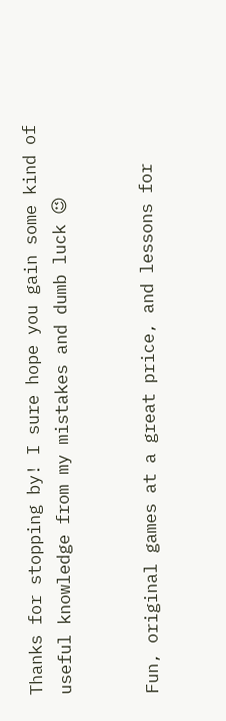Thanks for stopping by! I sure hope you gain some kind of useful knowledge from my mistakes and dumb luck 😉


Fun, original games at a great price, and lessons for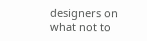designers on what not to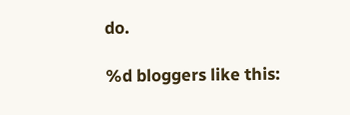do.

%d bloggers like this: